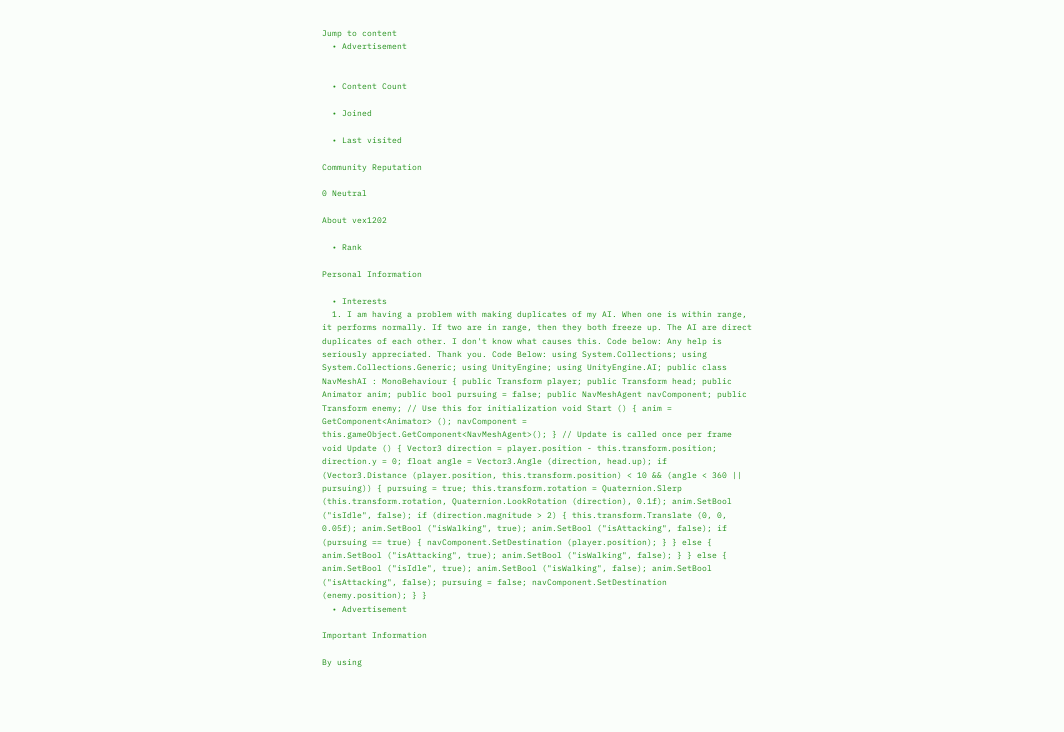Jump to content
  • Advertisement


  • Content Count

  • Joined

  • Last visited

Community Reputation

0 Neutral

About vex1202

  • Rank

Personal Information

  • Interests
  1. I am having a problem with making duplicates of my AI. When one is within range, it performs normally. If two are in range, then they both freeze up. The AI are direct duplicates of each other. I don't know what causes this. Code below: Any help is seriously appreciated. Thank you. Code Below: using System.Collections; using System.Collections.Generic; using UnityEngine; using UnityEngine.AI; public class NavMeshAI : MonoBehaviour { public Transform player; public Transform head; public Animator anim; public bool pursuing = false; public NavMeshAgent navComponent; public Transform enemy; // Use this for initialization void Start () { anim = GetComponent<Animator> (); navComponent = this.gameObject.GetComponent<NavMeshAgent>(); } // Update is called once per frame void Update () { Vector3 direction = player.position - this.transform.position; direction.y = 0; float angle = Vector3.Angle (direction, head.up); if (Vector3.Distance (player.position, this.transform.position) < 10 && (angle < 360 || pursuing)) { pursuing = true; this.transform.rotation = Quaternion.Slerp (this.transform.rotation, Quaternion.LookRotation (direction), 0.1f); anim.SetBool ("isIdle", false); if (direction.magnitude > 2) { this.transform.Translate (0, 0, 0.05f); anim.SetBool ("isWalking", true); anim.SetBool ("isAttacking", false); if (pursuing == true) { navComponent.SetDestination (player.position); } } else { anim.SetBool ("isAttacking", true); anim.SetBool ("isWalking", false); } } else { anim.SetBool ("isIdle", true); anim.SetBool ("isWalking", false); anim.SetBool ("isAttacking", false); pursuing = false; navComponent.SetDestination (enemy.position); } }
  • Advertisement

Important Information

By using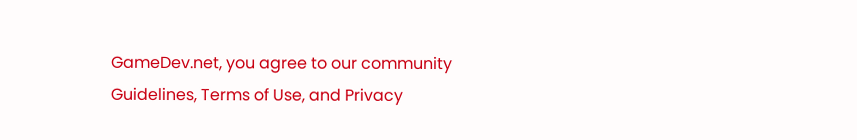GameDev.net, you agree to our community Guidelines, Terms of Use, and Privacy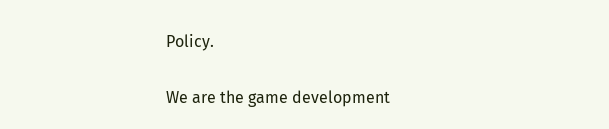Policy.

We are the game development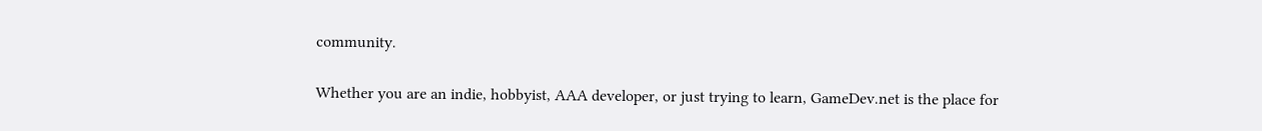community.

Whether you are an indie, hobbyist, AAA developer, or just trying to learn, GameDev.net is the place for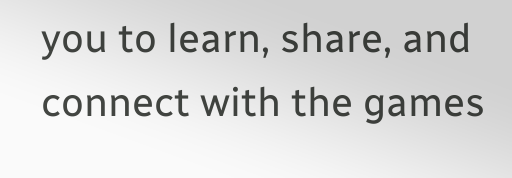you to learn, share, and connect with the games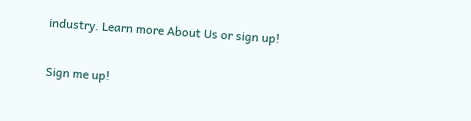industry. Learn more About Us or sign up!

Sign me up!